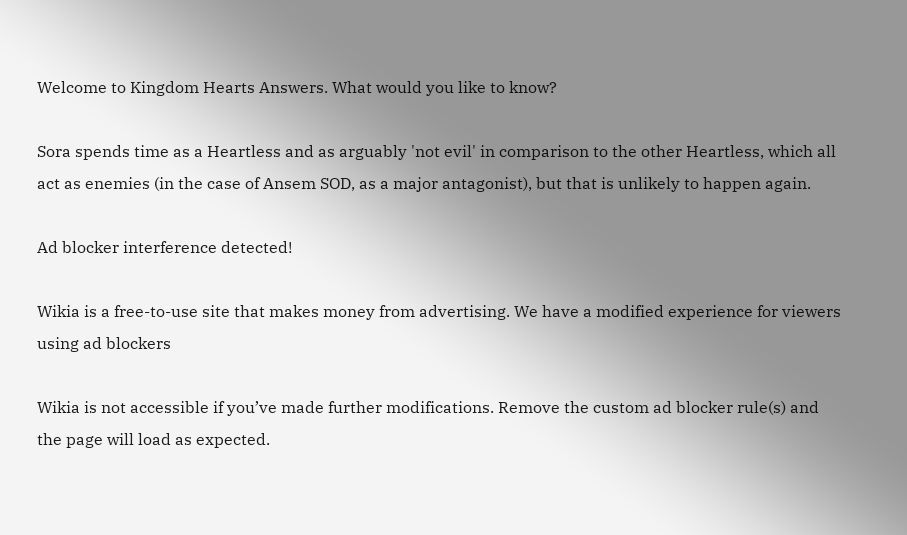Welcome to Kingdom Hearts Answers. What would you like to know?

Sora spends time as a Heartless and as arguably 'not evil' in comparison to the other Heartless, which all act as enemies (in the case of Ansem SOD, as a major antagonist), but that is unlikely to happen again.

Ad blocker interference detected!

Wikia is a free-to-use site that makes money from advertising. We have a modified experience for viewers using ad blockers

Wikia is not accessible if you’ve made further modifications. Remove the custom ad blocker rule(s) and the page will load as expected.